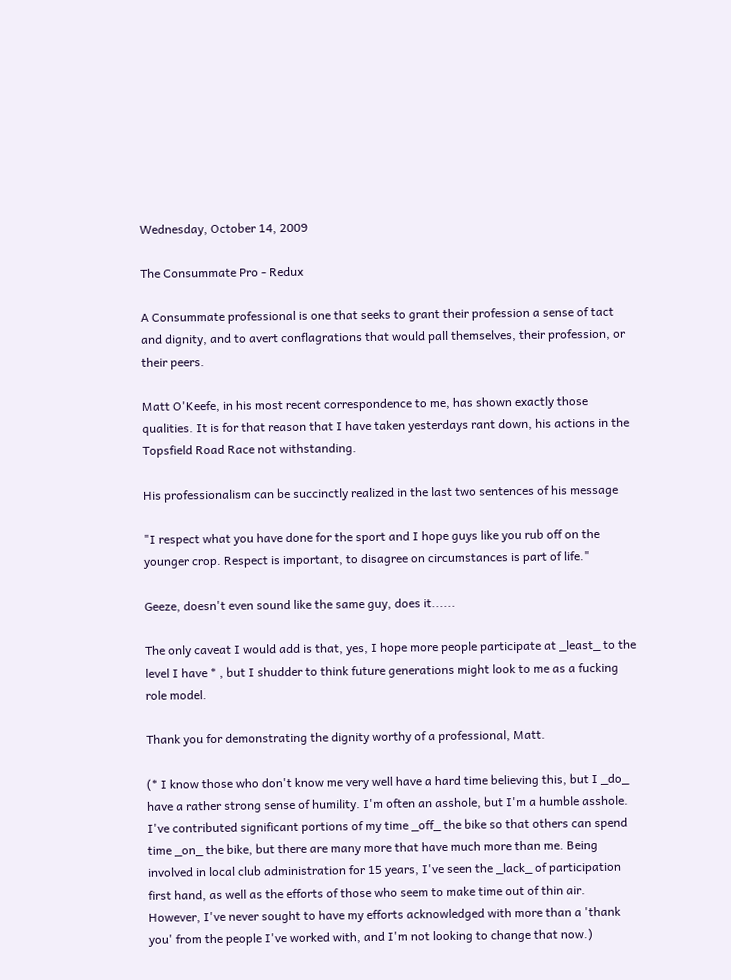Wednesday, October 14, 2009

The Consummate Pro - Redux

A Consummate professional is one that seeks to grant their profession a sense of tact and dignity, and to avert conflagrations that would pall themselves, their profession, or their peers.

Matt O'Keefe, in his most recent correspondence to me, has shown exactly those qualities. It is for that reason that I have taken yesterdays rant down, his actions in the Topsfield Road Race not withstanding.

His professionalism can be succinctly realized in the last two sentences of his message

"I respect what you have done for the sport and I hope guys like you rub off on the younger crop. Respect is important, to disagree on circumstances is part of life."

Geeze, doesn't even sound like the same guy, does it......

The only caveat I would add is that, yes, I hope more people participate at _least_ to the level I have * , but I shudder to think future generations might look to me as a fucking role model.

Thank you for demonstrating the dignity worthy of a professional, Matt.

(* I know those who don't know me very well have a hard time believing this, but I _do_ have a rather strong sense of humility. I'm often an asshole, but I'm a humble asshole. I've contributed significant portions of my time _off_ the bike so that others can spend time _on_ the bike, but there are many more that have much more than me. Being involved in local club administration for 15 years, I've seen the _lack_ of participation first hand, as well as the efforts of those who seem to make time out of thin air. However, I've never sought to have my efforts acknowledged with more than a 'thank you' from the people I've worked with, and I'm not looking to change that now.)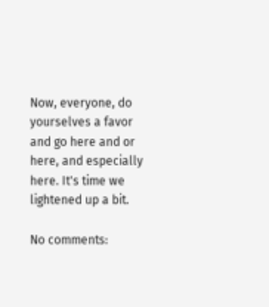Now, everyone, do yourselves a favor and go here and or here, and especially here. It's time we lightened up a bit.

No comments: